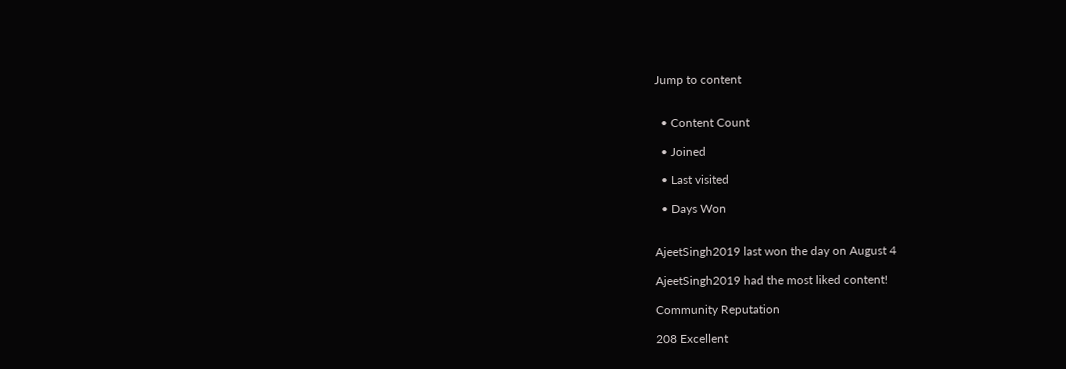Jump to content


  • Content Count

  • Joined

  • Last visited

  • Days Won


AjeetSingh2019 last won the day on August 4

AjeetSingh2019 had the most liked content!

Community Reputation

208 Excellent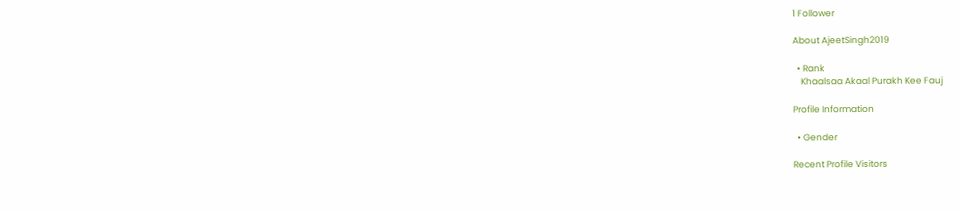1 Follower

About AjeetSingh2019

  • Rank
    Khaalsaa Akaal Purakh Kee Fauj

Profile Information

  • Gender

Recent Profile Visitors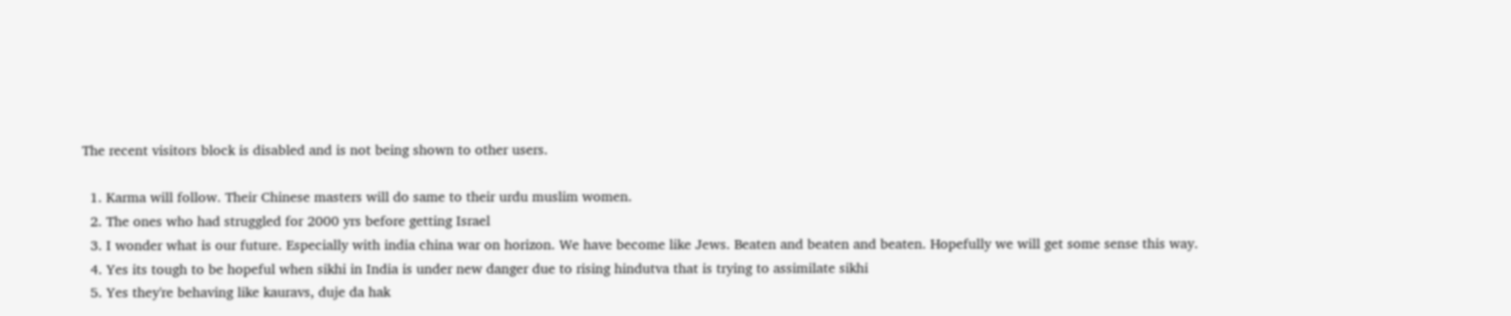The recent visitors block is disabled and is not being shown to other users.

  1. Karma will follow. Their Chinese masters will do same to their urdu muslim women.
  2. The ones who had struggled for 2000 yrs before getting Israel
  3. I wonder what is our future. Especially with india china war on horizon. We have become like Jews. Beaten and beaten and beaten. Hopefully we will get some sense this way.
  4. Yes its tough to be hopeful when sikhi in India is under new danger due to rising hindutva that is trying to assimilate sikhi
  5. Yes they're behaving like kauravs, duje da hak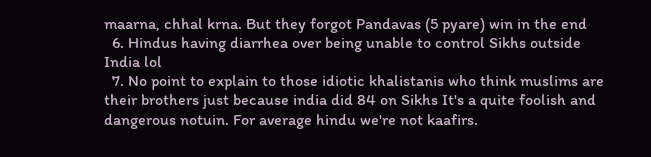maarna, chhal krna. But they forgot Pandavas (5 pyare) win in the end
  6. Hindus having diarrhea over being unable to control Sikhs outside India lol
  7. No point to explain to those idiotic khalistanis who think muslims are their brothers just because india did 84 on Sikhs It's a quite foolish and dangerous notuin. For average hindu we're not kaafirs.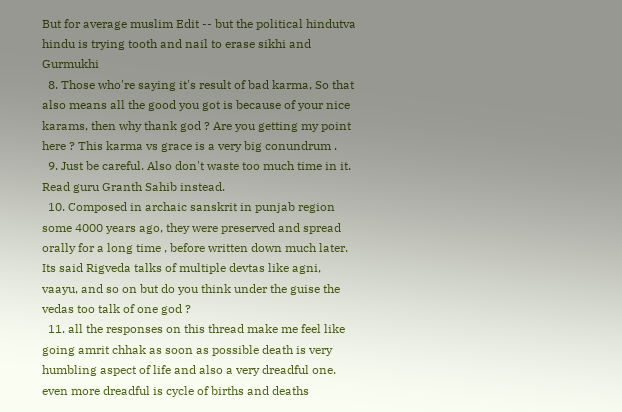But for average muslim Edit -- but the political hindutva hindu is trying tooth and nail to erase sikhi and Gurmukhi
  8. Those who're saying it's result of bad karma, So that also means all the good you got is because of your nice karams, then why thank god ? Are you getting my point here ? This karma vs grace is a very big conundrum .
  9. Just be careful. Also don't waste too much time in it. Read guru Granth Sahib instead.
  10. Composed in archaic sanskrit in punjab region some 4000 years ago, they were preserved and spread orally for a long time , before written down much later. Its said Rigveda talks of multiple devtas like agni, vaayu, and so on but do you think under the guise the vedas too talk of one god ?
  11. all the responses on this thread make me feel like going amrit chhak as soon as possible death is very humbling aspect of life and also a very dreadful one. even more dreadful is cycle of births and deaths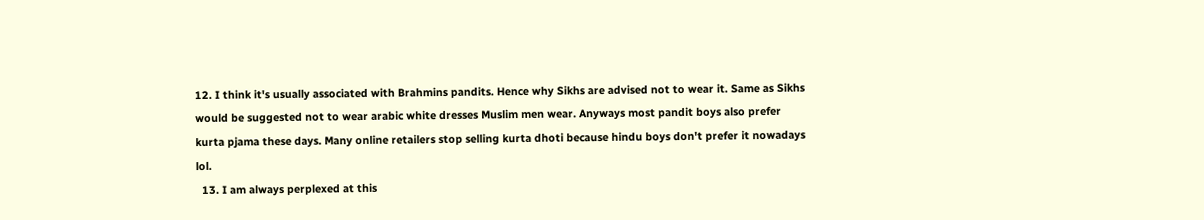12. I think it's usually associated with Brahmins pandits. Hence why Sikhs are advised not to wear it. Same as Sikhs would be suggested not to wear arabic white dresses Muslim men wear. Anyways most pandit boys also prefer kurta pjama these days. Many online retailers stop selling kurta dhoti because hindu boys don't prefer it nowadays lol.
  13. I am always perplexed at this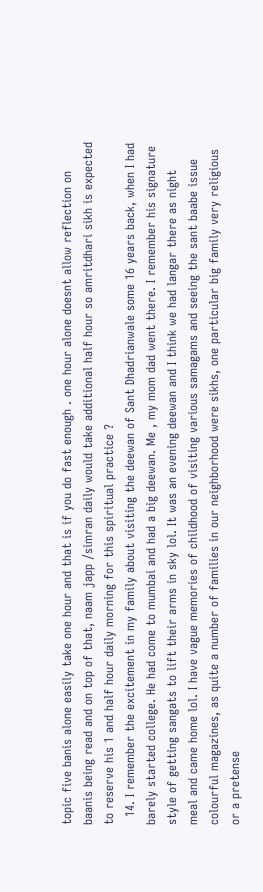topic five banis alone easily take one hour and that is if you do fast enough . one hour alone doesnt allow reflection on baanis being read and on top of that, naam japp /simran daily would take additional half hour so amritdhari sikh is expected to reserve his 1 and half hour daily morning for this spiritual practice ?
  14. I remember the excitement in my family about visiting the deewan of Sant Dhadrianwale some 16 years back, when I had barely started college. He had come to mumbai and had a big deewan. Me , my mom dad went there. I remember his signature style of getting sangats to lift their arms in sky lol. It was an evening deewan and I think we had langar there as night meal and came home lol. I have vague memories of childhood of visiting various samagams and seeing the sant baabe issue colourful magazines, as quite a number of families in our neighborhood were sikhs, one particular big family very religious or a pretense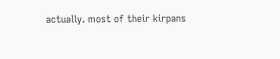actually. most of their kirpans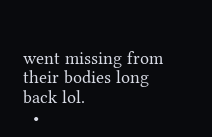went missing from their bodies long back lol.
  •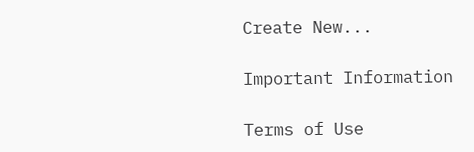Create New...

Important Information

Terms of Use